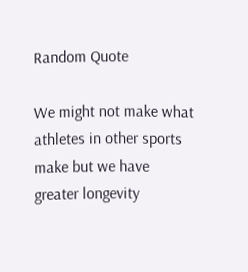Random Quote

We might not make what athletes in other sports make but we have greater longevity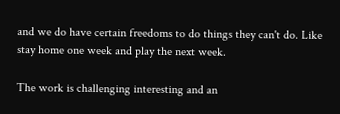and we do have certain freedoms to do things they can't do. Like stay home one week and play the next week.

The work is challenging interesting and an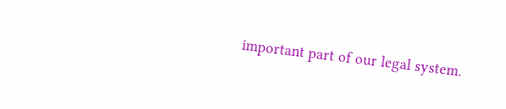important part of our legal system.